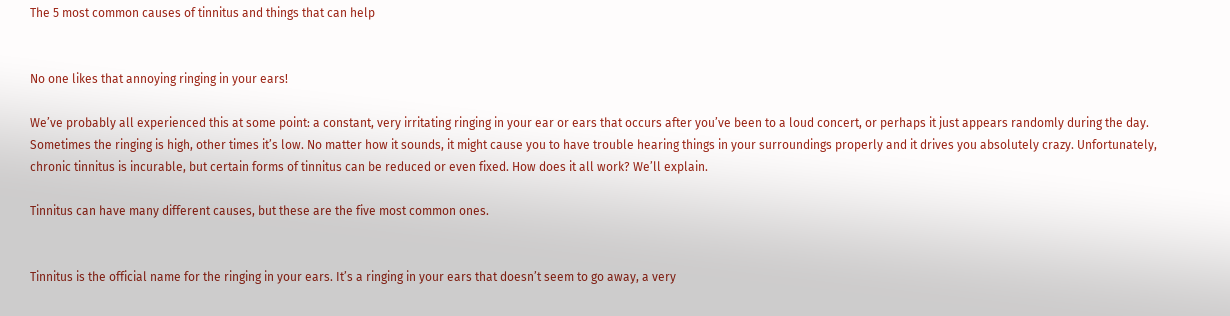The 5 most common causes of tinnitus and things that can help


No one likes that annoying ringing in your ears!

We’ve probably all experienced this at some point: a constant, very irritating ringing in your ear or ears that occurs after you’ve been to a loud concert, or perhaps it just appears randomly during the day. Sometimes the ringing is high, other times it’s low. No matter how it sounds, it might cause you to have trouble hearing things in your surroundings properly and it drives you absolutely crazy. Unfortunately, chronic tinnitus is incurable, but certain forms of tinnitus can be reduced or even fixed. How does it all work? We’ll explain.

Tinnitus can have many different causes, but these are the five most common ones.


Tinnitus is the official name for the ringing in your ears. It’s a ringing in your ears that doesn’t seem to go away, a very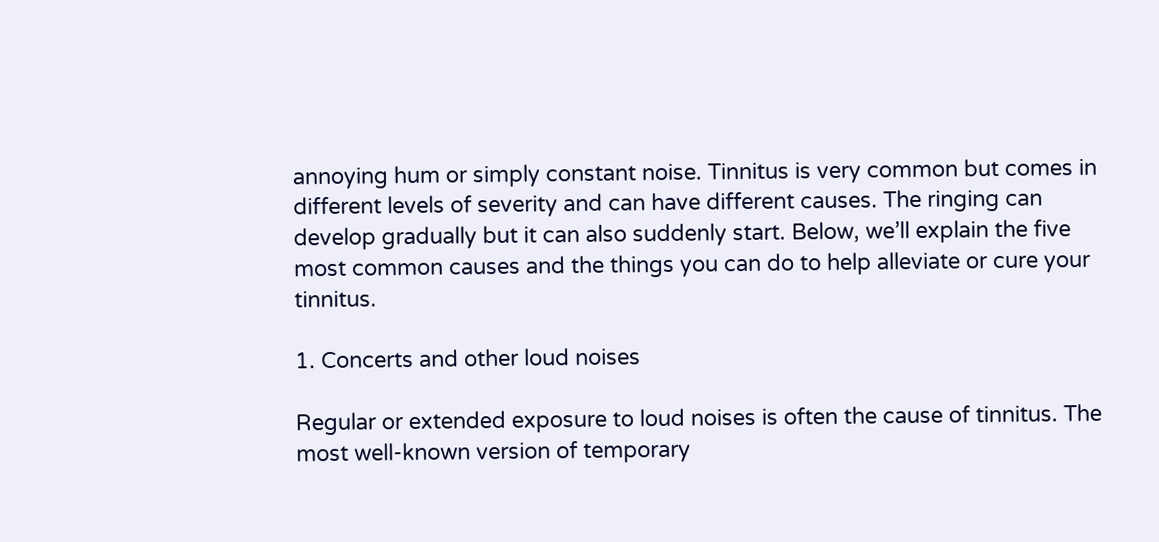annoying hum or simply constant noise. Tinnitus is very common but comes in different levels of severity and can have different causes. The ringing can develop gradually but it can also suddenly start. Below, we’ll explain the five most common causes and the things you can do to help alleviate or cure your tinnitus.

1. Concerts and other loud noises

Regular or extended exposure to loud noises is often the cause of tinnitus. The most well-known version of temporary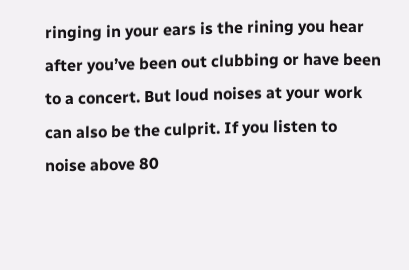ringing in your ears is the rining you hear after you’ve been out clubbing or have been to a concert. But loud noises at your work can also be the culprit. If you listen to noise above 80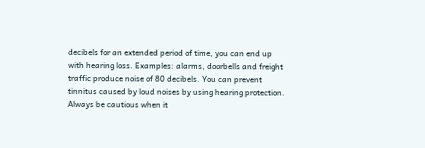decibels for an extended period of time, you can end up with hearing loss. Examples: alarms, doorbells and freight traffic produce noise of 80 decibels. You can prevent tinnitus caused by loud noises by using hearing protection. Always be cautious when it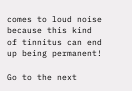comes to loud noise because this kind of tinnitus can end up being permanent!

Go to the next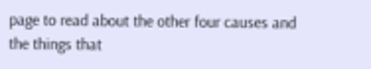page to read about the other four causes and the things that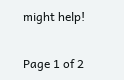might help!

Page 1 of 2